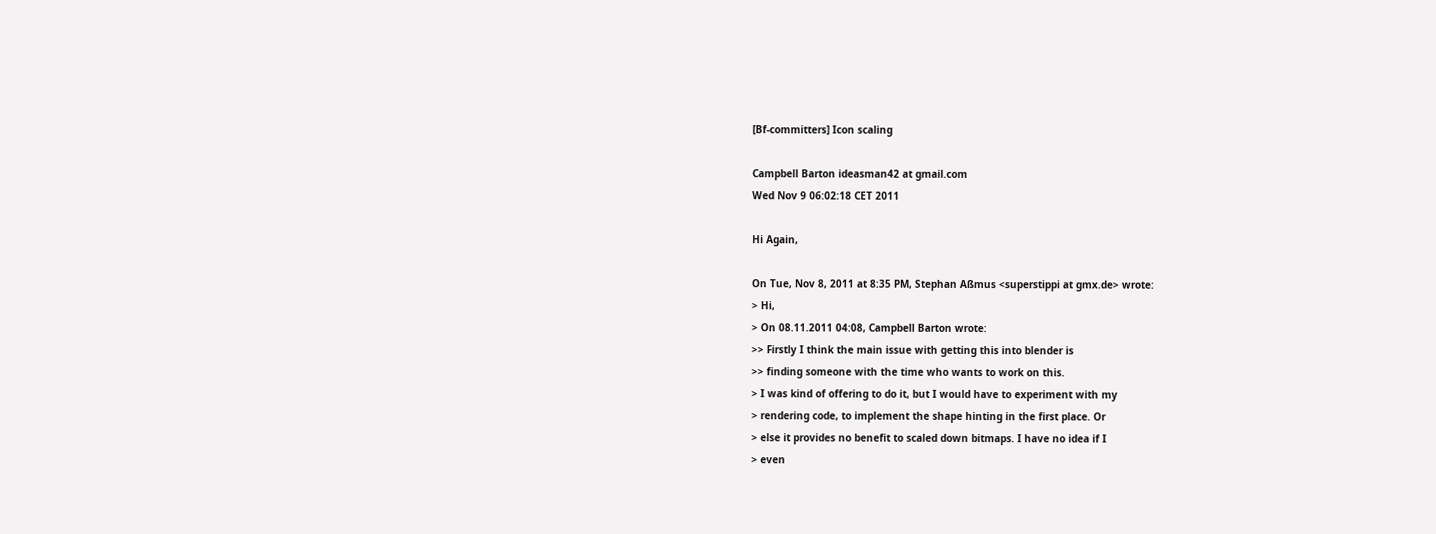[Bf-committers] Icon scaling

Campbell Barton ideasman42 at gmail.com
Wed Nov 9 06:02:18 CET 2011

Hi Again,

On Tue, Nov 8, 2011 at 8:35 PM, Stephan Aßmus <superstippi at gmx.de> wrote:
> Hi,
> On 08.11.2011 04:08, Campbell Barton wrote:
>> Firstly I think the main issue with getting this into blender is
>> finding someone with the time who wants to work on this.
> I was kind of offering to do it, but I would have to experiment with my
> rendering code, to implement the shape hinting in the first place. Or
> else it provides no benefit to scaled down bitmaps. I have no idea if I
> even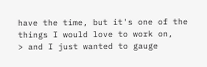have the time, but it's one of the things I would love to work on,
> and I just wanted to gauge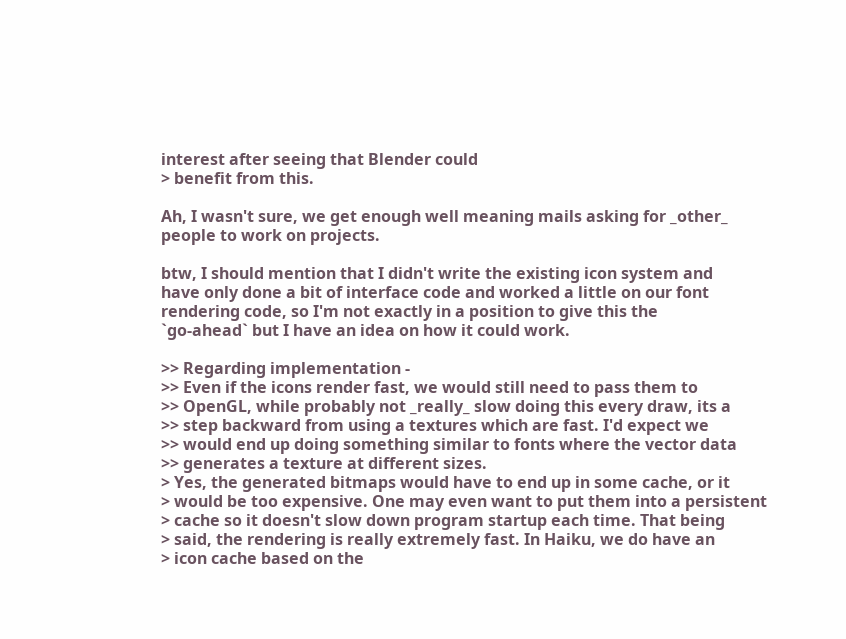interest after seeing that Blender could
> benefit from this.

Ah, I wasn't sure, we get enough well meaning mails asking for _other_
people to work on projects.

btw, I should mention that I didn't write the existing icon system and
have only done a bit of interface code and worked a little on our font
rendering code, so I'm not exactly in a position to give this the
`go-ahead` but I have an idea on how it could work.

>> Regarding implementation -
>> Even if the icons render fast, we would still need to pass them to
>> OpenGL, while probably not _really_ slow doing this every draw, its a
>> step backward from using a textures which are fast. I'd expect we
>> would end up doing something similar to fonts where the vector data
>> generates a texture at different sizes.
> Yes, the generated bitmaps would have to end up in some cache, or it
> would be too expensive. One may even want to put them into a persistent
> cache so it doesn't slow down program startup each time. That being
> said, the rendering is really extremely fast. In Haiku, we do have an
> icon cache based on the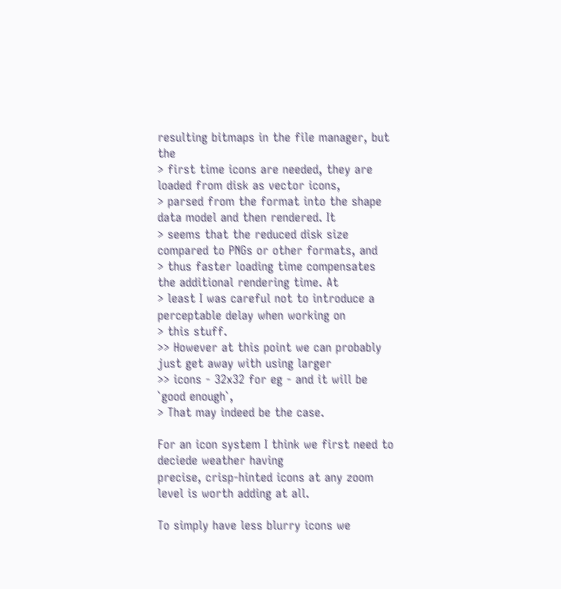resulting bitmaps in the file manager, but the
> first time icons are needed, they are loaded from disk as vector icons,
> parsed from the format into the shape data model and then rendered. It
> seems that the reduced disk size compared to PNGs or other formats, and
> thus faster loading time compensates the additional rendering time. At
> least I was careful not to introduce a perceptable delay when working on
> this stuff.
>> However at this point we can probably just get away with using larger
>> icons - 32x32 for eg - and it will be `good enough`,
> That may indeed be the case.

For an icon system I think we first need to deciede weather having
precise, crisp-hinted icons at any zoom level is worth adding at all.

To simply have less blurry icons we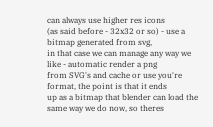can always use higher res icons
(as said before - 32x32 or so) - use a bitmap generated from svg,
in that case we can manage any way we like - automatic render a png
from SVG's and cache or use you're format, the point is that it ends
up as a bitmap that blender can load the same way we do now, so theres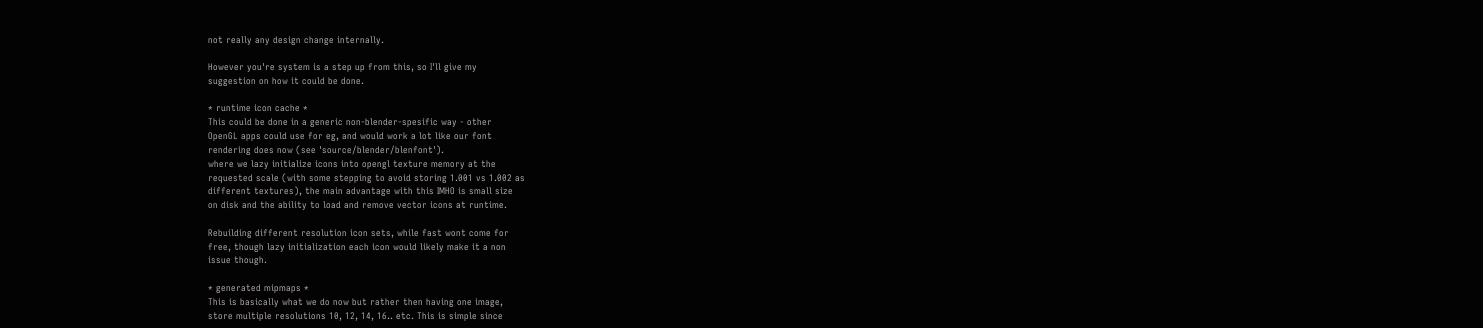not really any design change internally.

However you're system is a step up from this, so I'll give my
suggestion on how it could be done.

* runtime icon cache *
This could be done in a generic non-blender-spesific way - other
OpenGL apps could use for eg, and would work a lot like our font
rendering does now (see 'source/blender/blenfont').
where we lazy initialize icons into opengl texture memory at the
requested scale (with some stepping to avoid storing 1.001 vs 1.002 as
different textures), the main advantage with this IMHO is small size
on disk and the ability to load and remove vector icons at runtime.

Rebuilding different resolution icon sets, while fast wont come for
free, though lazy initialization each icon would likely make it a non
issue though.

* generated mipmaps *
This is basically what we do now but rather then having one image,
store multiple resolutions 10, 12, 14, 16.. etc. This is simple since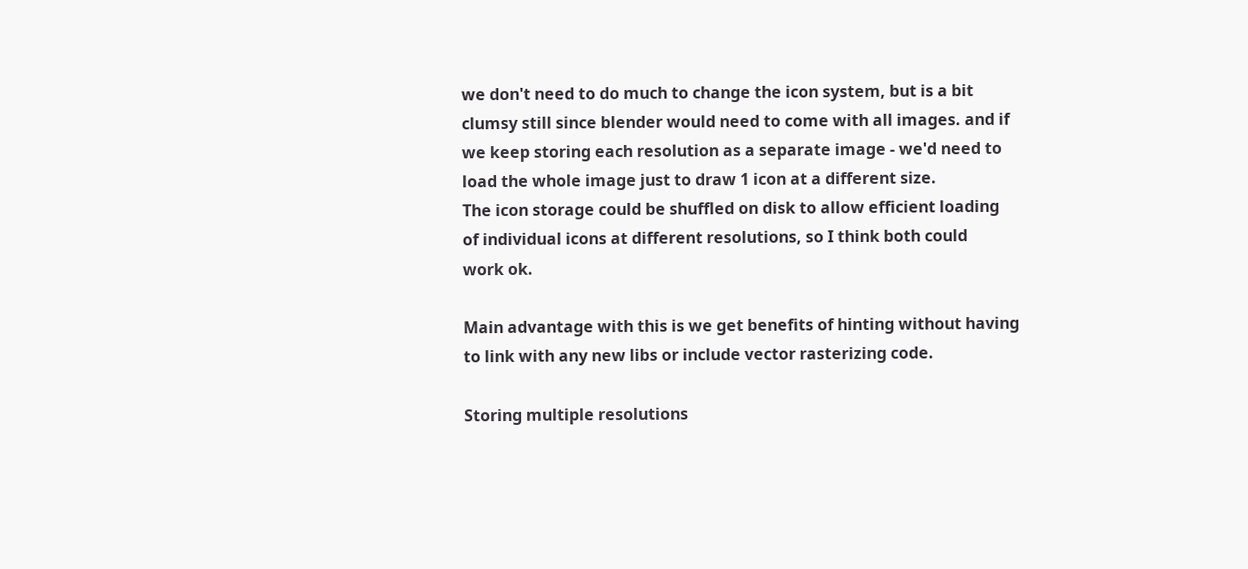we don't need to do much to change the icon system, but is a bit
clumsy still since blender would need to come with all images. and if
we keep storing each resolution as a separate image - we'd need to
load the whole image just to draw 1 icon at a different size.
The icon storage could be shuffled on disk to allow efficient loading
of individual icons at different resolutions, so I think both could
work ok.

Main advantage with this is we get benefits of hinting without having
to link with any new libs or include vector rasterizing code.

Storing multiple resolutions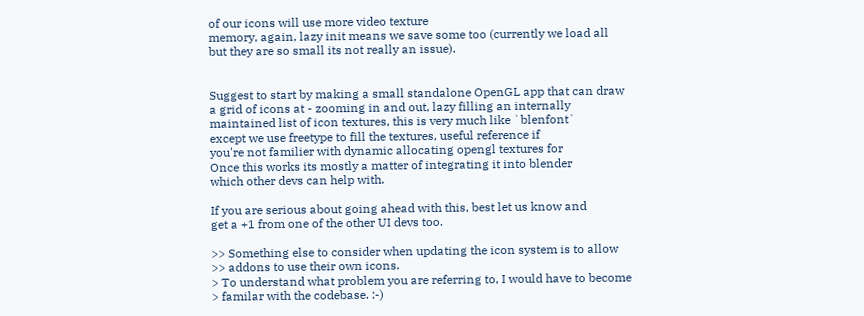of our icons will use more video texture
memory, again, lazy init means we save some too (currently we load all
but they are so small its not really an issue).


Suggest to start by making a small standalone OpenGL app that can draw
a grid of icons at - zooming in and out, lazy filling an internally
maintained list of icon textures, this is very much like `blenfont`
except we use freetype to fill the textures, useful reference if
you're not familier with dynamic allocating opengl textures for
Once this works its mostly a matter of integrating it into blender
which other devs can help with.

If you are serious about going ahead with this, best let us know and
get a +1 from one of the other UI devs too.

>> Something else to consider when updating the icon system is to allow
>> addons to use their own icons.
> To understand what problem you are referring to, I would have to become
> familar with the codebase. :-)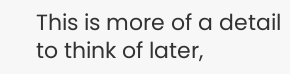This is more of a detail to think of later,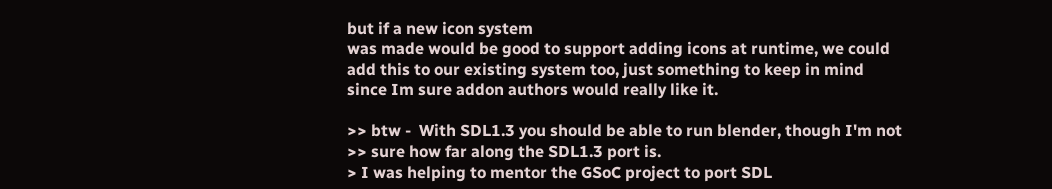but if a new icon system
was made would be good to support adding icons at runtime, we could
add this to our existing system too, just something to keep in mind
since Im sure addon authors would really like it.

>> btw -  With SDL1.3 you should be able to run blender, though I'm not
>> sure how far along the SDL1.3 port is.
> I was helping to mentor the GSoC project to port SDL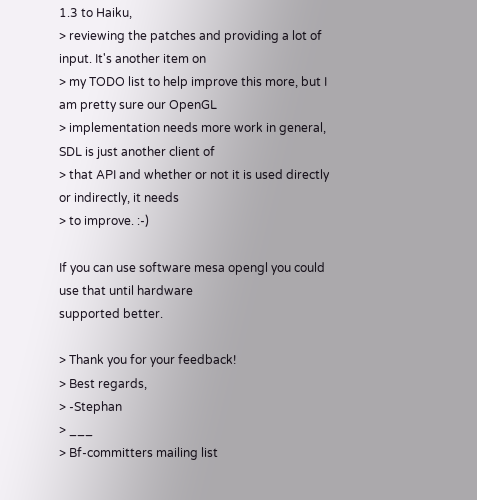1.3 to Haiku,
> reviewing the patches and providing a lot of input. It's another item on
> my TODO list to help improve this more, but I am pretty sure our OpenGL
> implementation needs more work in general, SDL is just another client of
> that API and whether or not it is used directly or indirectly, it needs
> to improve. :-)

If you can use software mesa opengl you could use that until hardware
supported better.

> Thank you for your feedback!
> Best regards,
> -Stephan
> ___
> Bf-committers mailing list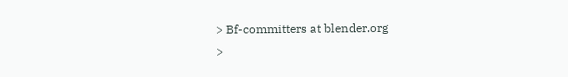> Bf-committers at blender.org
>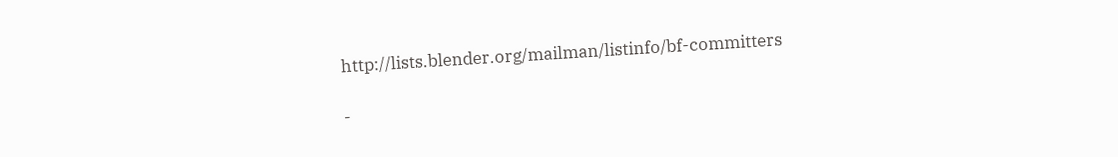http://lists.blender.org/mailman/listinfo/bf-committers

-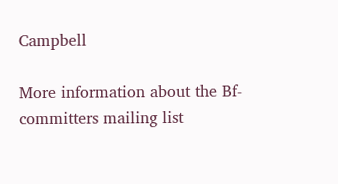Campbell

More information about the Bf-committers mailing list